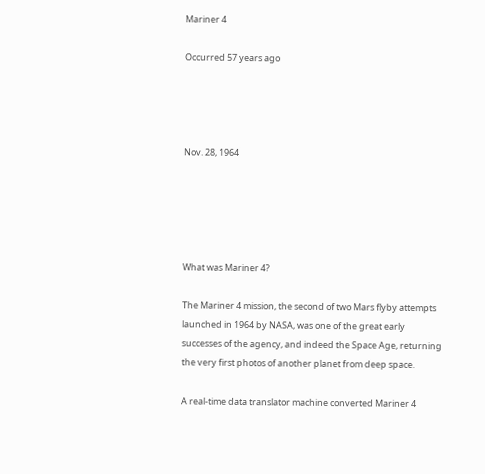Mariner 4

Occurred 57 years ago




Nov. 28, 1964





What was Mariner 4?

The Mariner 4 mission, the second of two Mars flyby attempts launched in 1964 by NASA, was one of the great early successes of the agency, and indeed the Space Age, returning the very first photos of another planet from deep space.

A real-time data translator machine converted Mariner 4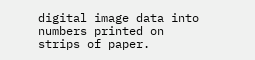digital image data into numbers printed on strips of paper.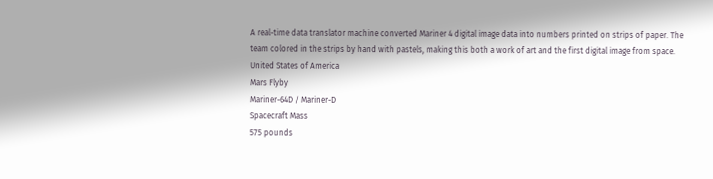A real-time data translator machine converted Mariner 4 digital image data into numbers printed on strips of paper. The team colored in the strips by hand with pastels, making this both a work of art and the first digital image from space.
United States of America
Mars Flyby
Mariner-64D / Mariner-D
Spacecraft Mass
575 pounds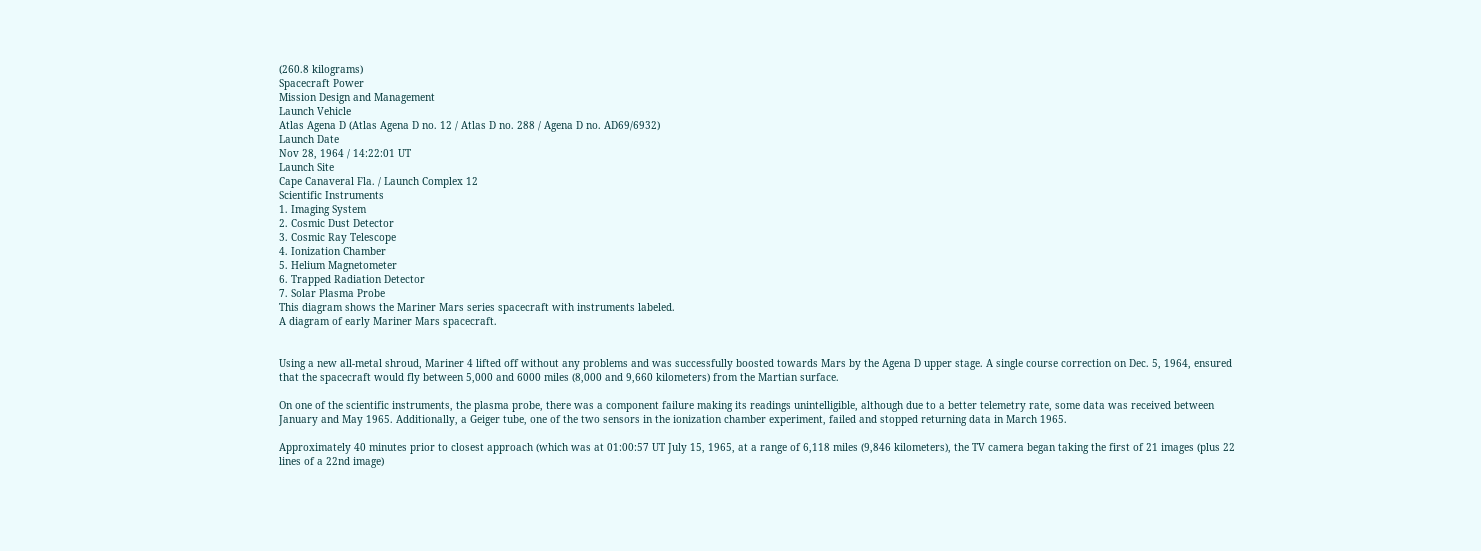(260.8 kilograms)
Spacecraft Power
Mission Design and Management
Launch Vehicle
Atlas Agena D (Atlas Agena D no. 12 / Atlas D no. 288 / Agena D no. AD69/6932)
Launch Date
Nov 28, 1964 / 14:22:01 UT
Launch Site
Cape Canaveral Fla. / Launch Complex 12
Scientific Instruments
1. Imaging System
2. Cosmic Dust Detector
3. Cosmic Ray Telescope
4. Ionization Chamber
5. Helium Magnetometer
6. Trapped Radiation Detector
7. Solar Plasma Probe
This diagram shows the Mariner Mars series spacecraft with instruments labeled.
A diagram of early Mariner Mars spacecraft.


Using a new all-metal shroud, Mariner 4 lifted off without any problems and was successfully boosted towards Mars by the Agena D upper stage. A single course correction on Dec. 5, 1964, ensured that the spacecraft would fly between 5,000 and 6000 miles (8,000 and 9,660 kilometers) from the Martian surface.

On one of the scientific instruments, the plasma probe, there was a component failure making its readings unintelligible, although due to a better telemetry rate, some data was received between January and May 1965. Additionally, a Geiger tube, one of the two sensors in the ionization chamber experiment, failed and stopped returning data in March 1965.

Approximately 40 minutes prior to closest approach (which was at 01:00:57 UT July 15, 1965, at a range of 6,118 miles (9,846 kilometers), the TV camera began taking the first of 21 images (plus 22 lines of a 22nd image)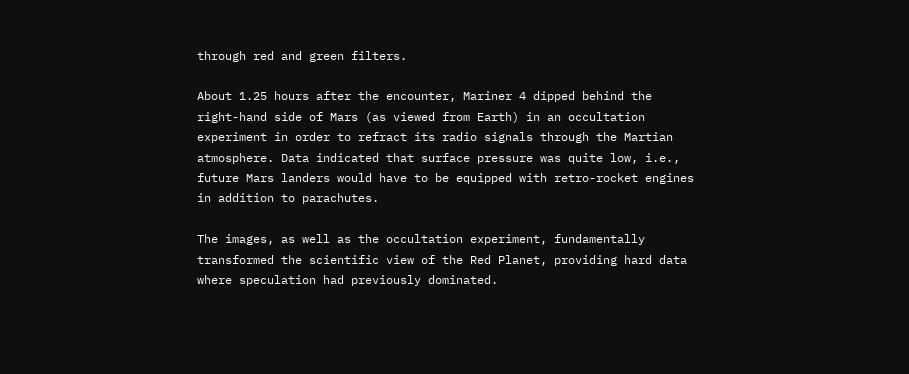through red and green filters.

About 1.25 hours after the encounter, Mariner 4 dipped behind the right-hand side of Mars (as viewed from Earth) in an occultation experiment in order to refract its radio signals through the Martian atmosphere. Data indicated that surface pressure was quite low, i.e., future Mars landers would have to be equipped with retro-rocket engines in addition to parachutes.

The images, as well as the occultation experiment, fundamentally transformed the scientific view of the Red Planet, providing hard data where speculation had previously dominated.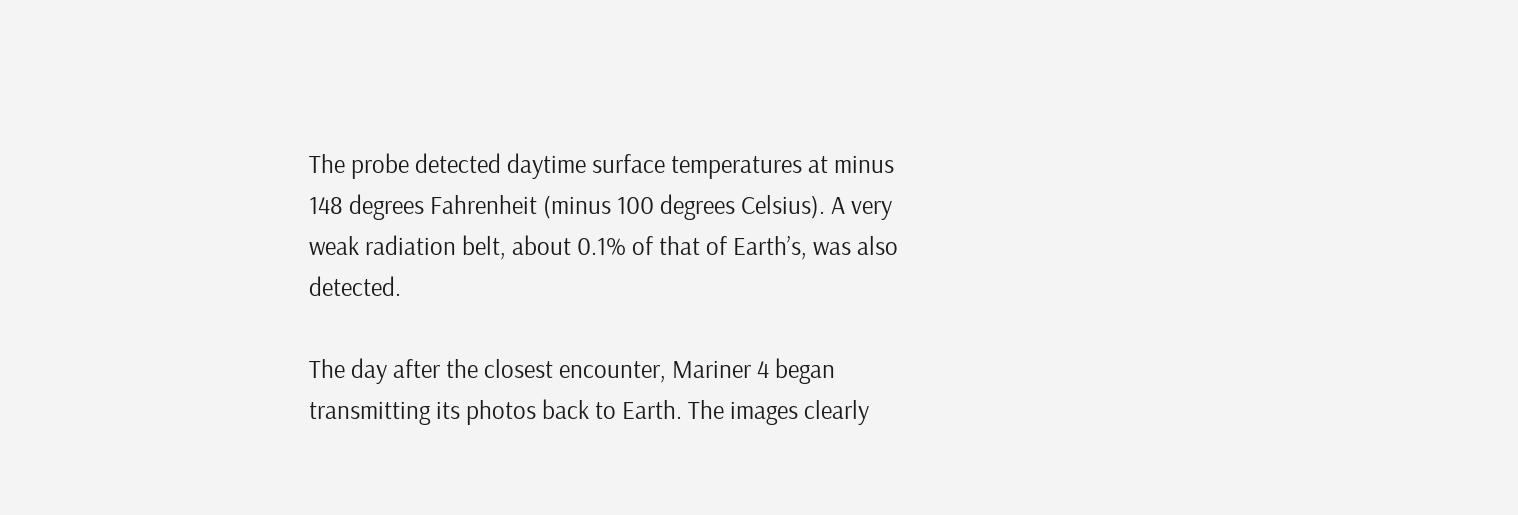The probe detected daytime surface temperatures at minus 148 degrees Fahrenheit (minus 100 degrees Celsius). A very weak radiation belt, about 0.1% of that of Earth’s, was also detected.

The day after the closest encounter, Mariner 4 began transmitting its photos back to Earth. The images clearly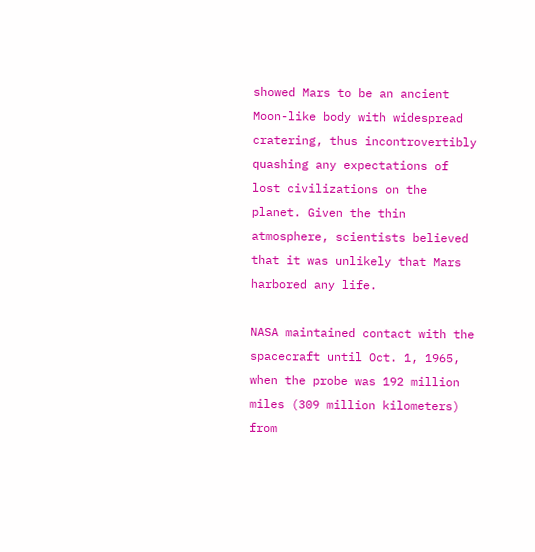showed Mars to be an ancient Moon-like body with widespread cratering, thus incontrovertibly quashing any expectations of lost civilizations on the planet. Given the thin atmosphere, scientists believed that it was unlikely that Mars harbored any life.

NASA maintained contact with the spacecraft until Oct. 1, 1965, when the probe was 192 million miles (309 million kilometers) from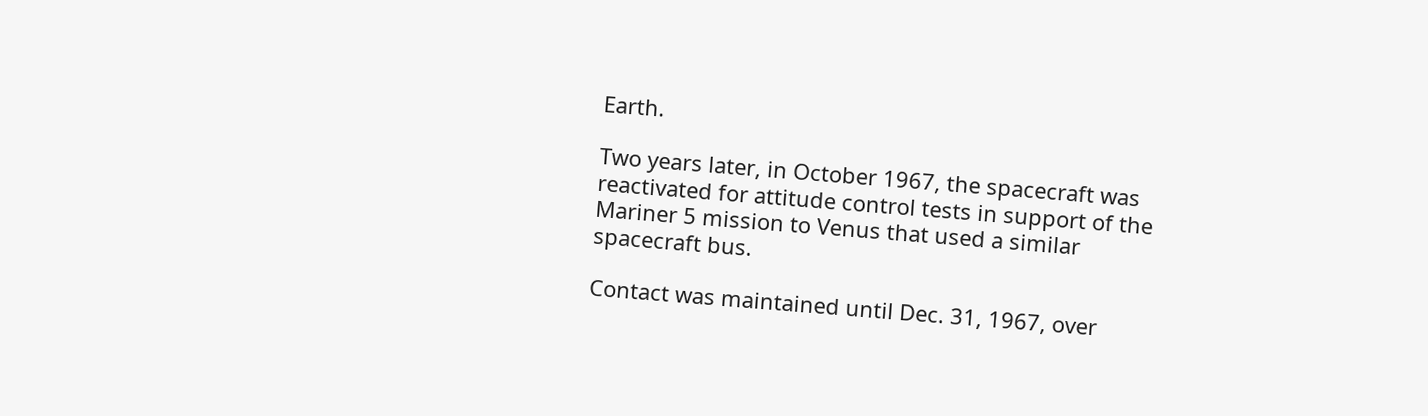Earth.

Two years later, in October 1967, the spacecraft was reactivated for attitude control tests in support of the Mariner 5 mission to Venus that used a similar spacecraft bus.

Contact was maintained until Dec. 31, 1967, over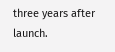three years after launch.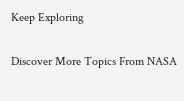Keep Exploring

Discover More Topics From NASA